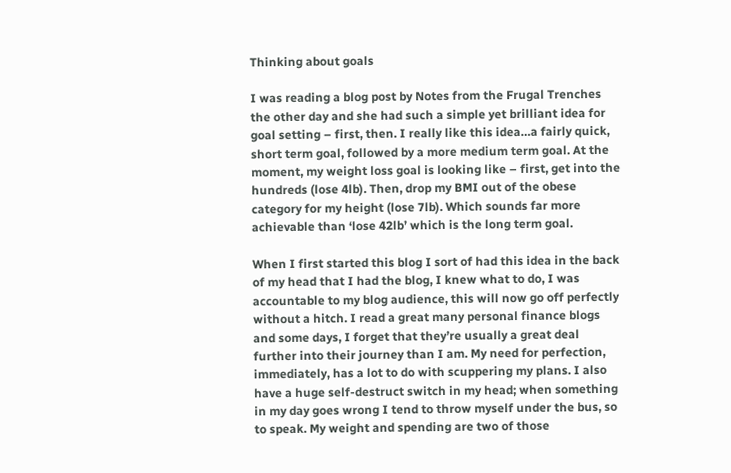Thinking about goals

I was reading a blog post by Notes from the Frugal Trenches the other day and she had such a simple yet brilliant idea for goal setting – first, then. I really like this idea…a fairly quick, short term goal, followed by a more medium term goal. At the moment, my weight loss goal is looking like – first, get into the hundreds (lose 4lb). Then, drop my BMI out of the obese category for my height (lose 7lb). Which sounds far more achievable than ‘lose 42lb’ which is the long term goal.

When I first started this blog I sort of had this idea in the back of my head that I had the blog, I knew what to do, I was accountable to my blog audience, this will now go off perfectly without a hitch. I read a great many personal finance blogs and some days, I forget that they’re usually a great deal further into their journey than I am. My need for perfection, immediately, has a lot to do with scuppering my plans. I also have a huge self-destruct switch in my head; when something in my day goes wrong I tend to throw myself under the bus, so to speak. My weight and spending are two of those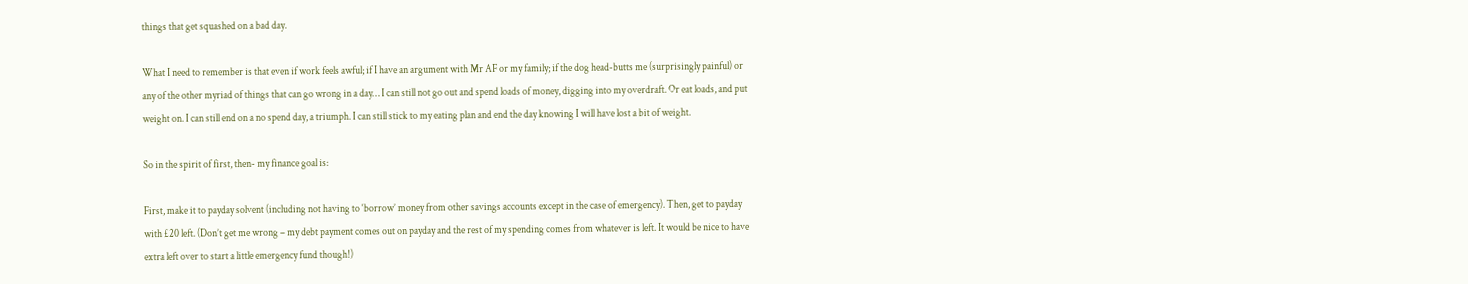things that get squashed on a bad day.

What I need to remember is that even if work feels awful; if I have an argument with Mr AF or my family; if the dog head-butts me (surprisingly painful) or any of the other myriad of things that can go wrong in a day… I can still not go out and spend loads of money, digging into my overdraft. Or eat loads, and put weight on. I can still end on a no spend day, a triumph. I can still stick to my eating plan and end the day knowing I will have lost a bit of weight.

So in the spirit of first, then- my finance goal is:

First, make it to payday solvent (including not having to ‘borrow’ money from other savings accounts except in the case of emergency). Then, get to payday with £20 left. (Don’t get me wrong – my debt payment comes out on payday and the rest of my spending comes from whatever is left. It would be nice to have extra left over to start a little emergency fund though!)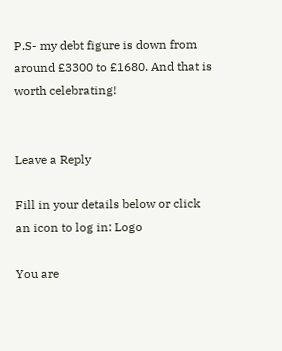P.S- my debt figure is down from around £3300 to £1680. And that is worth celebrating!


Leave a Reply

Fill in your details below or click an icon to log in: Logo

You are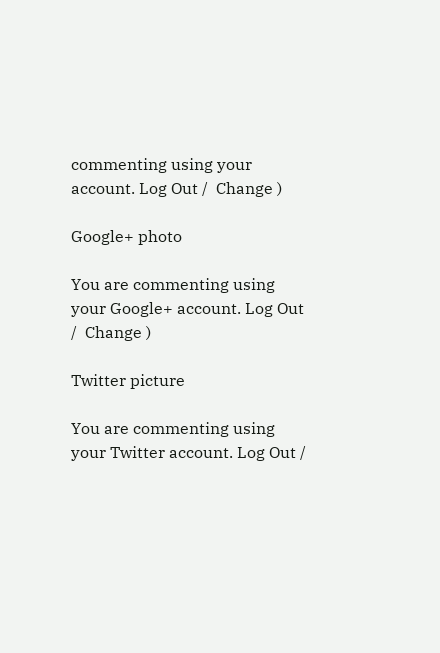commenting using your account. Log Out /  Change )

Google+ photo

You are commenting using your Google+ account. Log Out /  Change )

Twitter picture

You are commenting using your Twitter account. Log Out /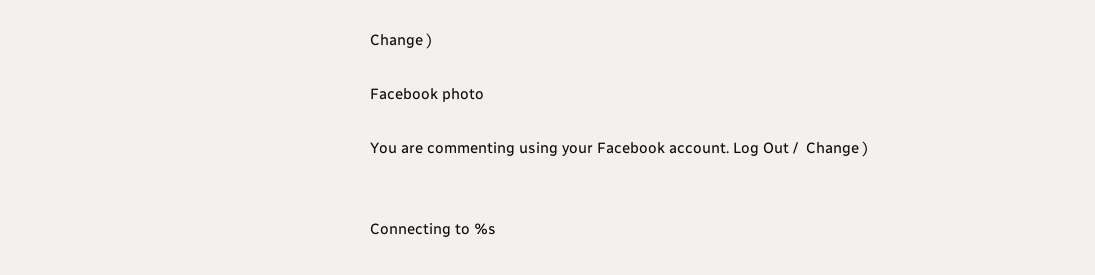Change )

Facebook photo

You are commenting using your Facebook account. Log Out /  Change )


Connecting to %s